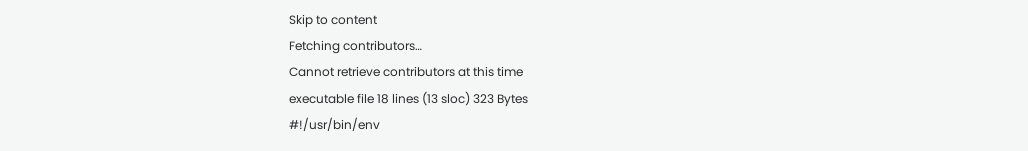Skip to content
Fetching contributors…
Cannot retrieve contributors at this time
executable file 18 lines (13 sloc) 323 Bytes
#!/usr/bin/env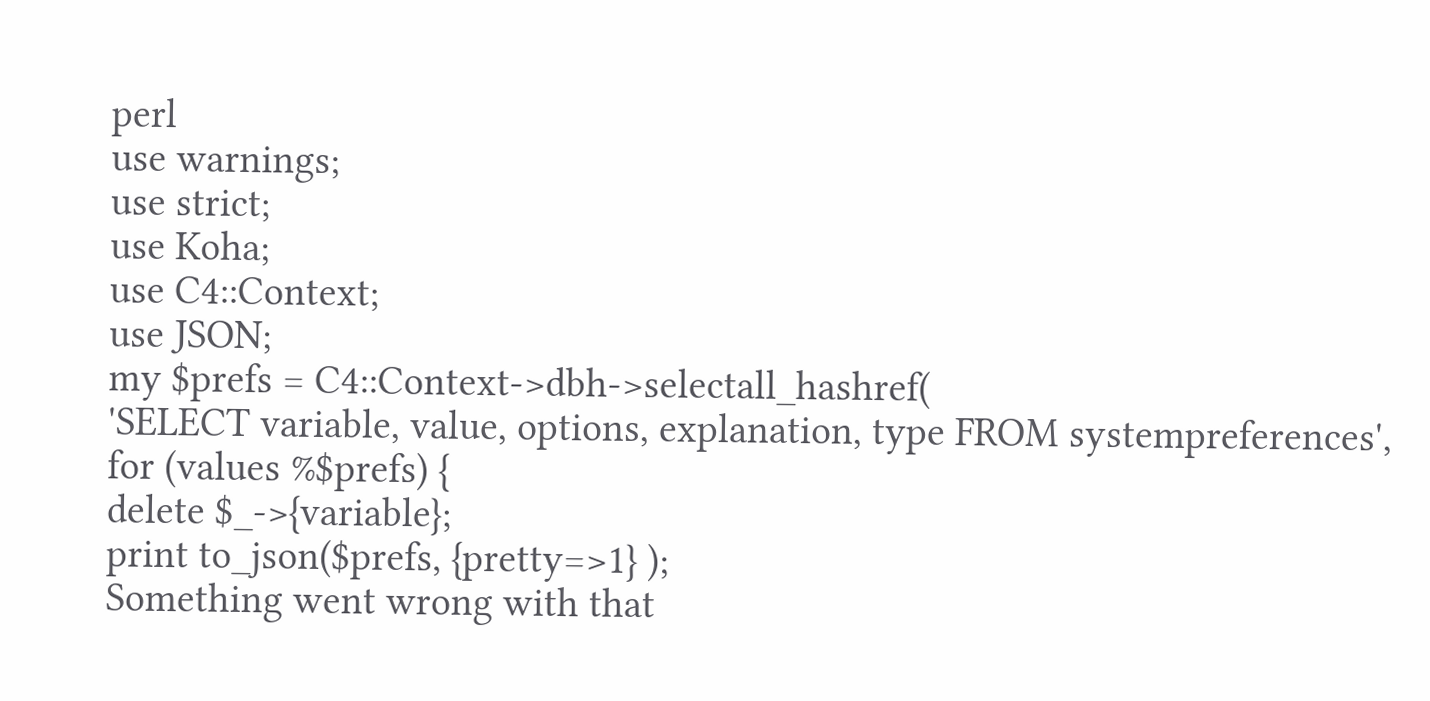perl
use warnings;
use strict;
use Koha;
use C4::Context;
use JSON;
my $prefs = C4::Context->dbh->selectall_hashref(
'SELECT variable, value, options, explanation, type FROM systempreferences',
for (values %$prefs) {
delete $_->{variable};
print to_json($prefs, {pretty=>1} );
Something went wrong with that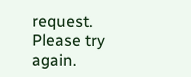request. Please try again.